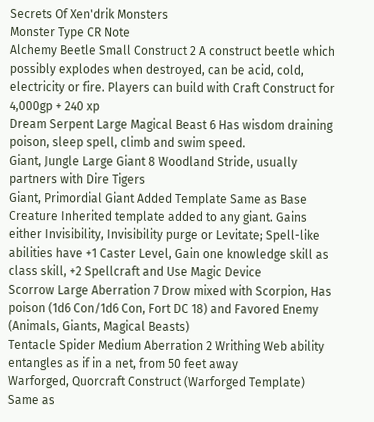Secrets Of Xen'drik Monsters
Monster Type CR Note
Alchemy Beetle Small Construct 2 A construct beetle which possibly explodes when destroyed, can be acid, cold, electricity or fire. Players can build with Craft Construct for 4,000gp + 240 xp
Dream Serpent Large Magical Beast 6 Has wisdom draining poison, sleep spell, climb and swim speed.
Giant, Jungle Large Giant 8 Woodland Stride, usually partners with Dire Tigers
Giant, Primordial Giant Added Template Same as Base Creature Inherited template added to any giant. Gains either Invisibility, Invisibility purge or Levitate; Spell-like abilities have +1 Caster Level, Gain one knowledge skill as class skill, +2 Spellcraft and Use Magic Device
Scorrow Large Aberration 7 Drow mixed with Scorpion, Has poison (1d6 Con/1d6 Con, Fort DC 18) and Favored Enemy (Animals, Giants, Magical Beasts)
Tentacle Spider Medium Aberration 2 Writhing Web ability entangles as if in a net, from 50 feet away
Warforged, Quorcraft Construct (Warforged Template) Same as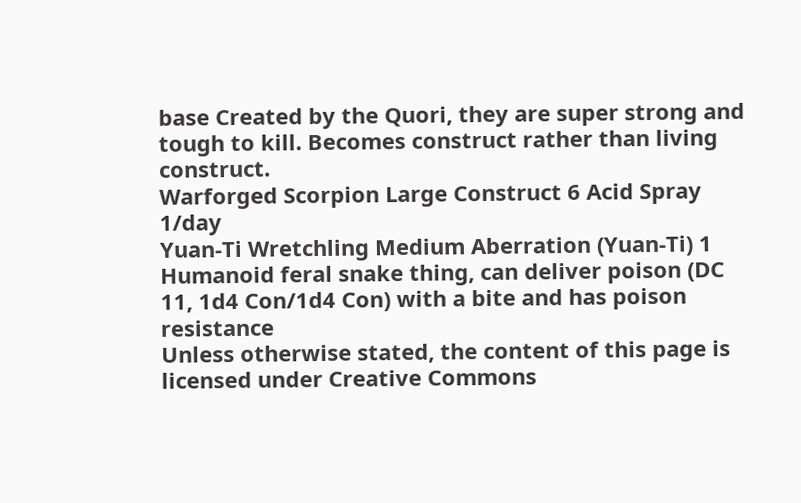base Created by the Quori, they are super strong and tough to kill. Becomes construct rather than living construct.
Warforged Scorpion Large Construct 6 Acid Spray 1/day
Yuan-Ti Wretchling Medium Aberration (Yuan-Ti) 1 Humanoid feral snake thing, can deliver poison (DC 11, 1d4 Con/1d4 Con) with a bite and has poison resistance
Unless otherwise stated, the content of this page is licensed under Creative Commons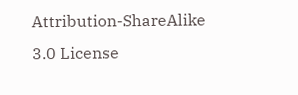Attribution-ShareAlike 3.0 License